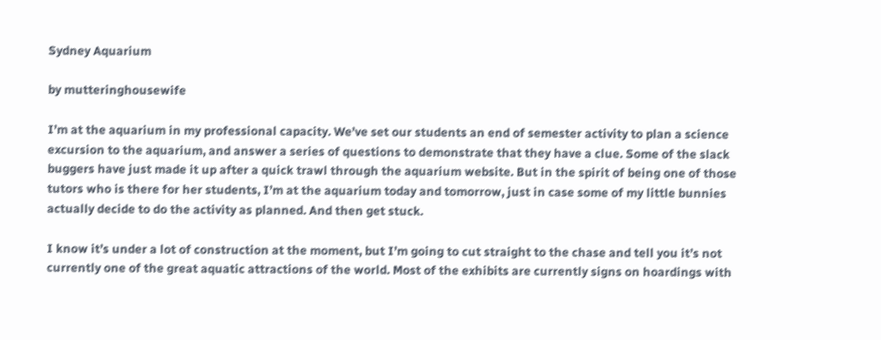Sydney Aquarium

by mutteringhousewife

I’m at the aquarium in my professional capacity. We’ve set our students an end of semester activity to plan a science excursion to the aquarium, and answer a series of questions to demonstrate that they have a clue. Some of the slack buggers have just made it up after a quick trawl through the aquarium website. But in the spirit of being one of those tutors who is there for her students, I’m at the aquarium today and tomorrow, just in case some of my little bunnies actually decide to do the activity as planned. And then get stuck.

I know it’s under a lot of construction at the moment, but I’m going to cut straight to the chase and tell you it’s not currently one of the great aquatic attractions of the world. Most of the exhibits are currently signs on hoardings with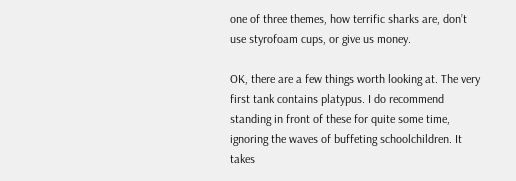one of three themes, how terrific sharks are, don’t use styrofoam cups, or give us money.

OK, there are a few things worth looking at. The very first tank contains platypus. I do recommend standing in front of these for quite some time, ignoring the waves of buffeting schoolchildren. It takes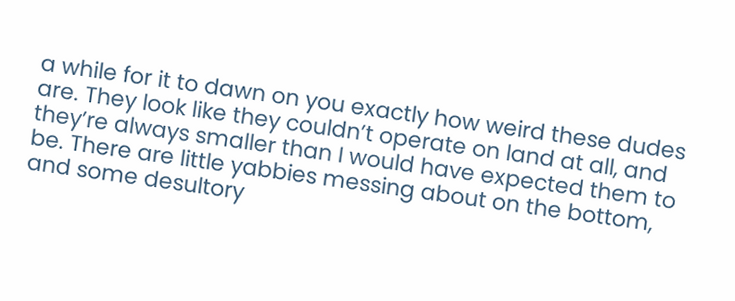a while for it to dawn on you exactly how weird these dudes are. They look like they couldn’t operate on land at all, and they’re always smaller than I would have expected them to be. There are little yabbies messing about on the bottom, and some desultory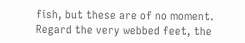fish, but these are of no moment. Regard the very webbed feet, the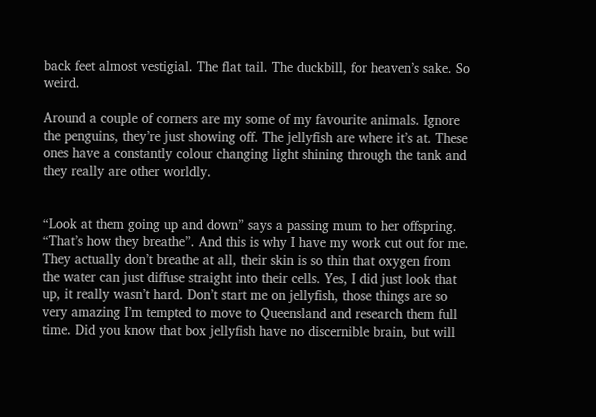back feet almost vestigial. The flat tail. The duckbill, for heaven’s sake. So weird.

Around a couple of corners are my some of my favourite animals. Ignore the penguins, they’re just showing off. The jellyfish are where it’s at. These ones have a constantly colour changing light shining through the tank and they really are other worldly.


“Look at them going up and down” says a passing mum to her offspring. “That’s how they breathe”. And this is why I have my work cut out for me. They actually don’t breathe at all, their skin is so thin that oxygen from the water can just diffuse straight into their cells. Yes, I did just look that up, it really wasn’t hard. Don’t start me on jellyfish, those things are so very amazing I’m tempted to move to Queensland and research them full time. Did you know that box jellyfish have no discernible brain, but will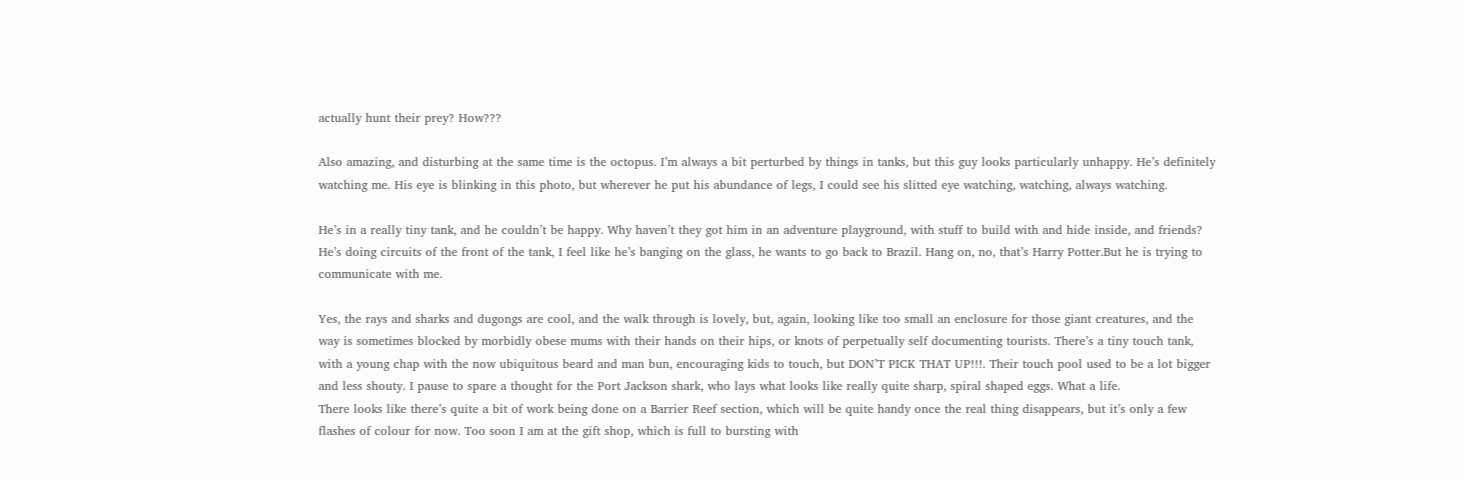actually hunt their prey? How???

Also amazing, and disturbing at the same time is the octopus. I’m always a bit perturbed by things in tanks, but this guy looks particularly unhappy. He’s definitely watching me. His eye is blinking in this photo, but wherever he put his abundance of legs, I could see his slitted eye watching, watching, always watching.

He’s in a really tiny tank, and he couldn’t be happy. Why haven’t they got him in an adventure playground, with stuff to build with and hide inside, and friends? He’s doing circuits of the front of the tank, I feel like he’s banging on the glass, he wants to go back to Brazil. Hang on, no, that’s Harry Potter.But he is trying to communicate with me.

Yes, the rays and sharks and dugongs are cool, and the walk through is lovely, but, again, looking like too small an enclosure for those giant creatures, and the way is sometimes blocked by morbidly obese mums with their hands on their hips, or knots of perpetually self documenting tourists. There’s a tiny touch tank, with a young chap with the now ubiquitous beard and man bun, encouraging kids to touch, but DON’T PICK THAT UP!!!. Their touch pool used to be a lot bigger and less shouty. I pause to spare a thought for the Port Jackson shark, who lays what looks like really quite sharp, spiral shaped eggs. What a life.
There looks like there’s quite a bit of work being done on a Barrier Reef section, which will be quite handy once the real thing disappears, but it’s only a few flashes of colour for now. Too soon I am at the gift shop, which is full to bursting with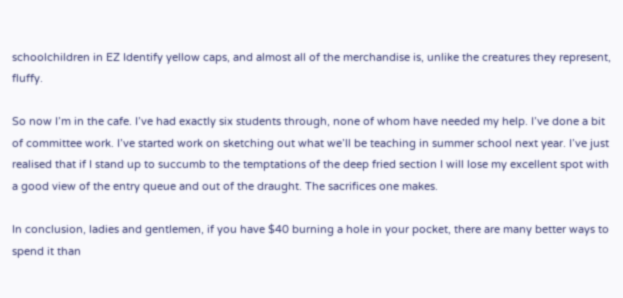schoolchildren in EZ Identify yellow caps, and almost all of the merchandise is, unlike the creatures they represent, fluffy.

So now I’m in the cafe. I’ve had exactly six students through, none of whom have needed my help. I’ve done a bit of committee work. I’ve started work on sketching out what we’ll be teaching in summer school next year. I’ve just realised that if I stand up to succumb to the temptations of the deep fried section I will lose my excellent spot with a good view of the entry queue and out of the draught. The sacrifices one makes.

In conclusion, ladies and gentlemen, if you have $40 burning a hole in your pocket, there are many better ways to spend it than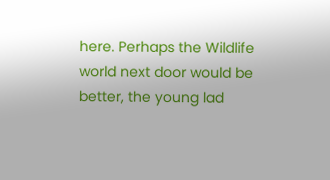here. Perhaps the Wildlife world next door would be better, the young lad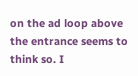on the ad loop above the entrance seems to think so. I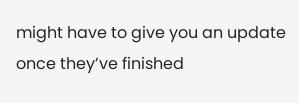might have to give you an update once they’ve finished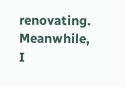renovating. Meanwhile, I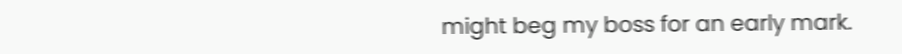might beg my boss for an early mark.